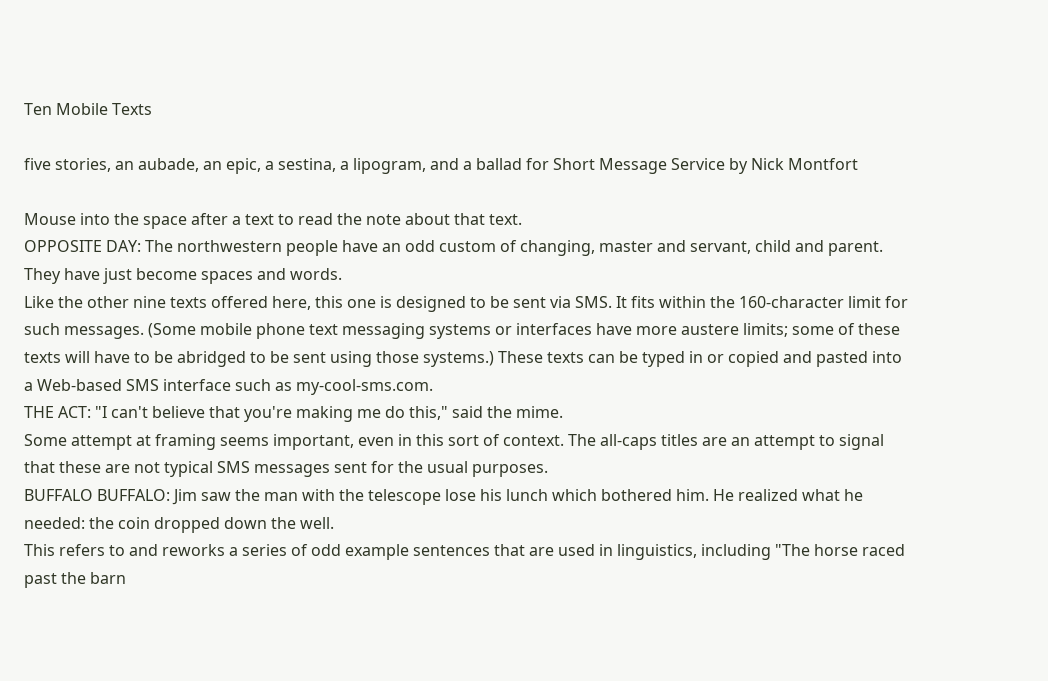Ten Mobile Texts

five stories, an aubade, an epic, a sestina, a lipogram, and a ballad for Short Message Service by Nick Montfort

Mouse into the space after a text to read the note about that text.
OPPOSITE DAY: The northwestern people have an odd custom of changing, master and servant, child and parent. They have just become spaces and words.
Like the other nine texts offered here, this one is designed to be sent via SMS. It fits within the 160-character limit for such messages. (Some mobile phone text messaging systems or interfaces have more austere limits; some of these texts will have to be abridged to be sent using those systems.) These texts can be typed in or copied and pasted into a Web-based SMS interface such as my-cool-sms.com.
THE ACT: "I can't believe that you're making me do this," said the mime.
Some attempt at framing seems important, even in this sort of context. The all-caps titles are an attempt to signal that these are not typical SMS messages sent for the usual purposes.
BUFFALO BUFFALO: Jim saw the man with the telescope lose his lunch which bothered him. He realized what he needed: the coin dropped down the well.
This refers to and reworks a series of odd example sentences that are used in linguistics, including "The horse raced past the barn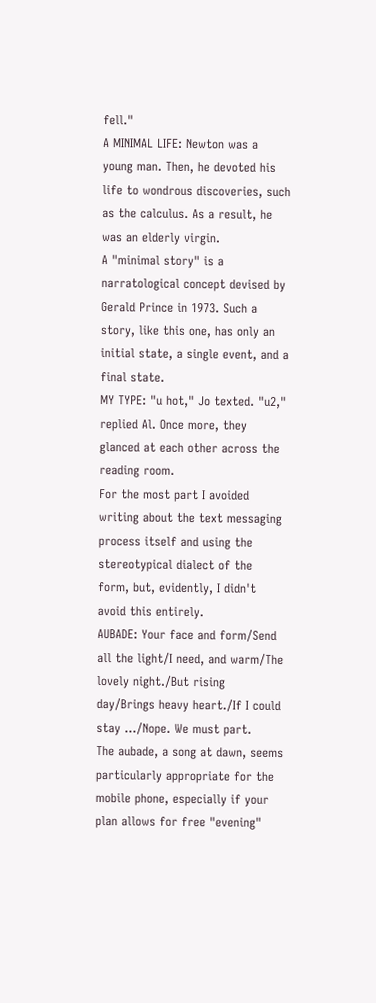fell."
A MINIMAL LIFE: Newton was a young man. Then, he devoted his life to wondrous discoveries, such as the calculus. As a result, he was an elderly virgin.
A "minimal story" is a narratological concept devised by Gerald Prince in 1973. Such a story, like this one, has only an initial state, a single event, and a final state.
MY TYPE: "u hot," Jo texted. "u2," replied Al. Once more, they glanced at each other across the reading room.
For the most part I avoided writing about the text messaging process itself and using the stereotypical dialect of the form, but, evidently, I didn't avoid this entirely.
AUBADE: Your face and form/Send all the light/I need, and warm/The lovely night./But rising day/Brings heavy heart./If I could stay .../Nope. We must part.
The aubade, a song at dawn, seems particularly appropriate for the mobile phone, especially if your plan allows for free "evening"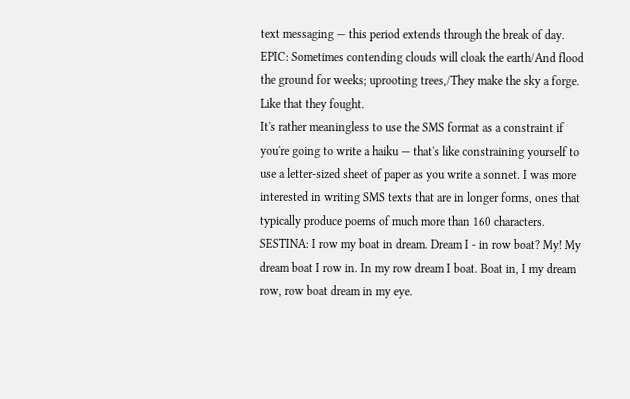text messaging — this period extends through the break of day.
EPIC: Sometimes contending clouds will cloak the earth/And flood the ground for weeks; uprooting trees,/They make the sky a forge. Like that they fought.
It's rather meaningless to use the SMS format as a constraint if you're going to write a haiku — that's like constraining yourself to use a letter-sized sheet of paper as you write a sonnet. I was more interested in writing SMS texts that are in longer forms, ones that typically produce poems of much more than 160 characters.
SESTINA: I row my boat in dream. Dream I - in row boat? My! My dream boat I row in. In my row dream I boat. Boat in, I my dream row, row boat dream in my eye.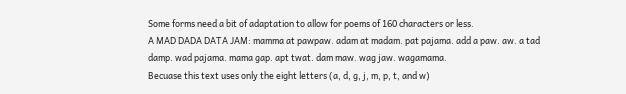Some forms need a bit of adaptation to allow for poems of 160 characters or less.
A MAD DADA DATA JAM: mamma at pawpaw. adam at madam. pat pajama. add a paw. aw. a tad damp. wad pajama. mama gap. apt twat. dam maw. wag jaw. wagamama.
Becuase this text uses only the eight letters (a, d, g, j, m, p, t, and w)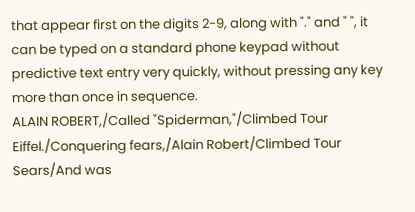that appear first on the digits 2-9, along with "." and " ", it can be typed on a standard phone keypad without predictive text entry very quickly, without pressing any key more than once in sequence.
ALAIN ROBERT,/Called "Spiderman,"/Climbed Tour Eiffel./Conquering fears,/Alain Robert/Climbed Tour Sears/And was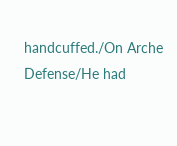handcuffed./On Arche Defense/He had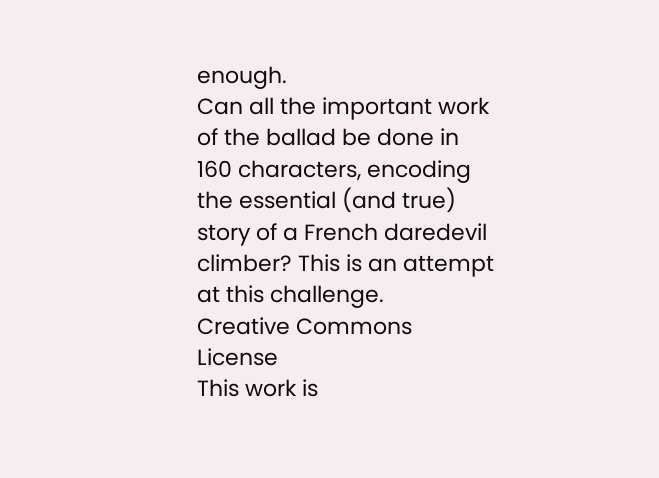enough.
Can all the important work of the ballad be done in 160 characters, encoding the essential (and true) story of a French daredevil climber? This is an attempt at this challenge.
Creative Commons License
This work is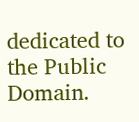dedicated to the Public Domain.